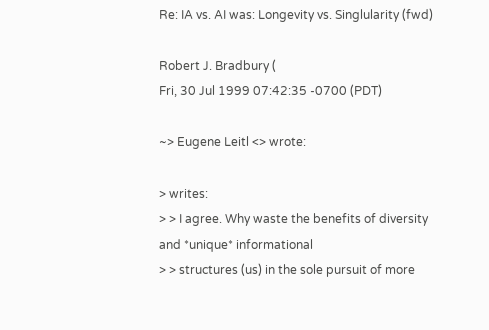Re: IA vs. AI was: Longevity vs. Singlularity (fwd)

Robert J. Bradbury (
Fri, 30 Jul 1999 07:42:35 -0700 (PDT)

~> Eugene Leitl <> wrote:

> writes:
> > I agree. Why waste the benefits of diversity and *unique* informational
> > structures (us) in the sole pursuit of more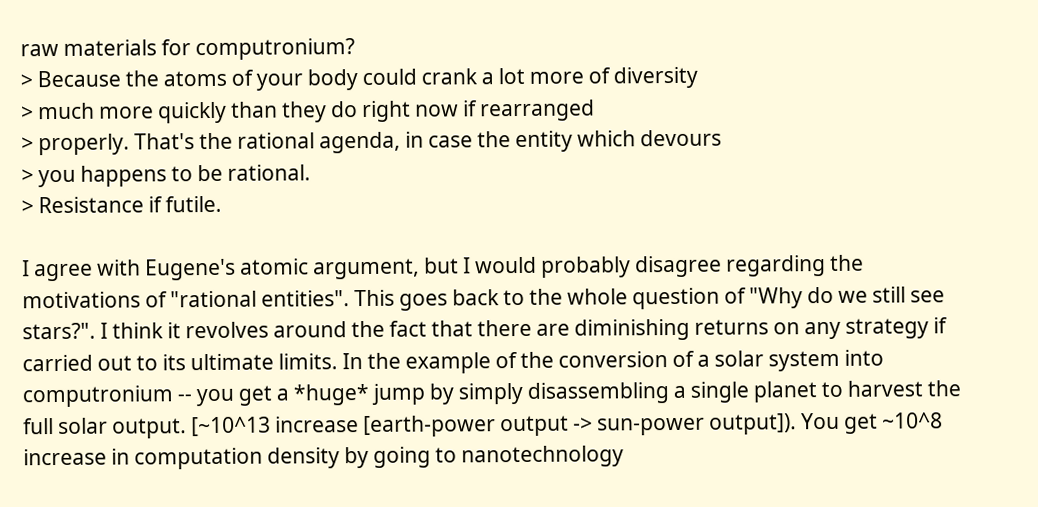raw materials for computronium?
> Because the atoms of your body could crank a lot more of diversity
> much more quickly than they do right now if rearranged
> properly. That's the rational agenda, in case the entity which devours
> you happens to be rational.
> Resistance if futile.

I agree with Eugene's atomic argument, but I would probably disagree regarding the motivations of "rational entities". This goes back to the whole question of "Why do we still see stars?". I think it revolves around the fact that there are diminishing returns on any strategy if carried out to its ultimate limits. In the example of the conversion of a solar system into computronium -- you get a *huge* jump by simply disassembling a single planet to harvest the full solar output. [~10^13 increase [earth-power output -> sun-power output]). You get ~10^8 increase in computation density by going to nanotechnology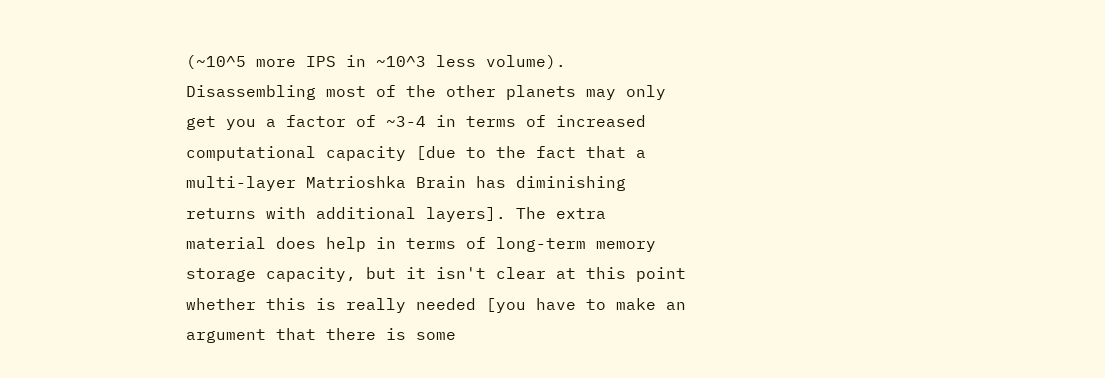(~10^5 more IPS in ~10^3 less volume). Disassembling most of the other planets may only get you a factor of ~3-4 in terms of increased computational capacity [due to the fact that a multi-layer Matrioshka Brain has diminishing returns with additional layers]. The extra material does help in terms of long-term memory storage capacity, but it isn't clear at this point whether this is really needed [you have to make an argument that there is some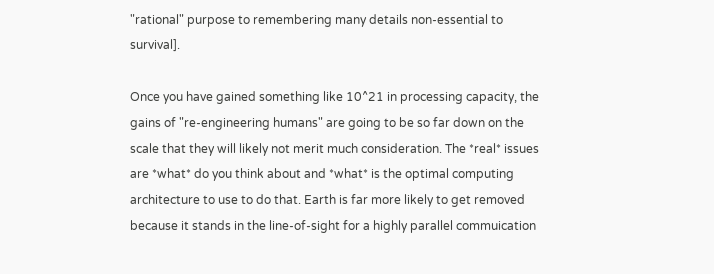"rational" purpose to remembering many details non-essential to survival].

Once you have gained something like 10^21 in processing capacity, the gains of "re-engineering humans" are going to be so far down on the scale that they will likely not merit much consideration. The *real* issues are *what* do you think about and *what* is the optimal computing architecture to use to do that. Earth is far more likely to get removed because it stands in the line-of-sight for a highly parallel commuication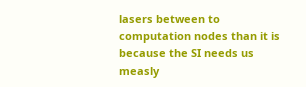lasers between to computation nodes than it is because the SI needs us measly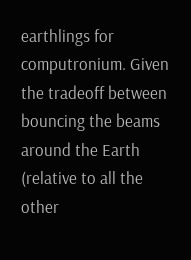earthlings for computronium. Given the tradeoff between bouncing the beams around the Earth (relative to all the other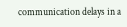communication delays in a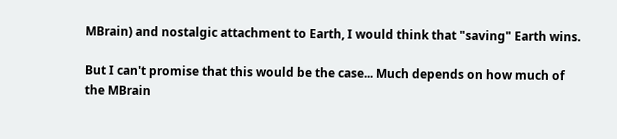MBrain) and nostalgic attachment to Earth, I would think that "saving" Earth wins.

But I can't promise that this would be the case... Much depends on how much of the MBrain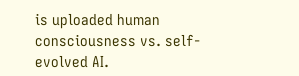is uploaded human consciousness vs. self-evolved AI.